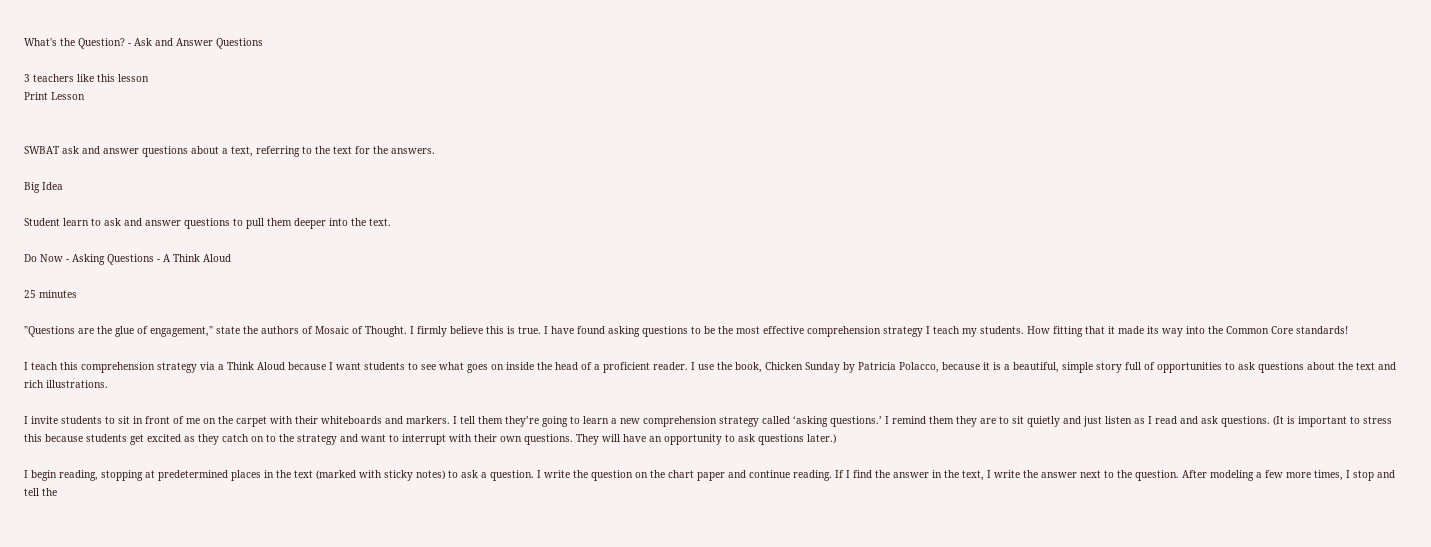What's the Question? - Ask and Answer Questions

3 teachers like this lesson
Print Lesson


SWBAT ask and answer questions about a text, referring to the text for the answers.

Big Idea

Student learn to ask and answer questions to pull them deeper into the text.

Do Now - Asking Questions - A Think Aloud

25 minutes

"Questions are the glue of engagement," state the authors of Mosaic of Thought. I firmly believe this is true. I have found asking questions to be the most effective comprehension strategy I teach my students. How fitting that it made its way into the Common Core standards!

I teach this comprehension strategy via a Think Aloud because I want students to see what goes on inside the head of a proficient reader. I use the book, Chicken Sunday by Patricia Polacco, because it is a beautiful, simple story full of opportunities to ask questions about the text and rich illustrations.

I invite students to sit in front of me on the carpet with their whiteboards and markers. I tell them they’re going to learn a new comprehension strategy called ‘asking questions.’ I remind them they are to sit quietly and just listen as I read and ask questions. (It is important to stress this because students get excited as they catch on to the strategy and want to interrupt with their own questions. They will have an opportunity to ask questions later.)

I begin reading, stopping at predetermined places in the text (marked with sticky notes) to ask a question. I write the question on the chart paper and continue reading. If I find the answer in the text, I write the answer next to the question. After modeling a few more times, I stop and tell the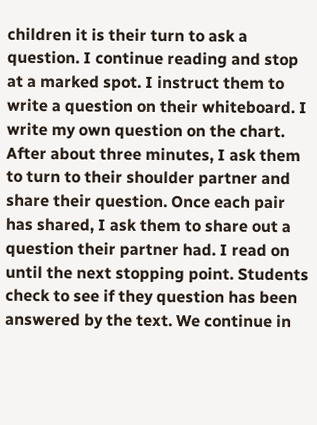children it is their turn to ask a question. I continue reading and stop at a marked spot. I instruct them to write a question on their whiteboard. I write my own question on the chart. After about three minutes, I ask them to turn to their shoulder partner and share their question. Once each pair has shared, I ask them to share out a question their partner had. I read on until the next stopping point. Students check to see if they question has been answered by the text. We continue in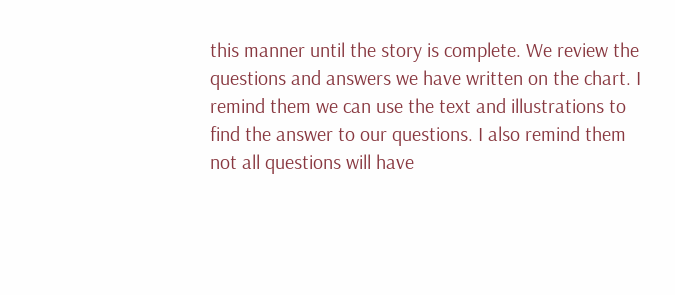this manner until the story is complete. We review the questions and answers we have written on the chart. I remind them we can use the text and illustrations to find the answer to our questions. I also remind them not all questions will have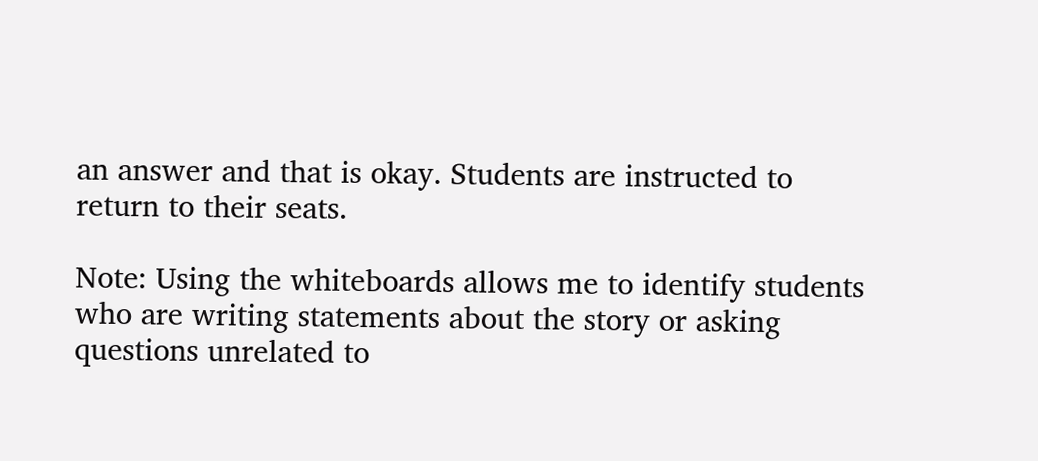an answer and that is okay. Students are instructed to return to their seats.

Note: Using the whiteboards allows me to identify students who are writing statements about the story or asking questions unrelated to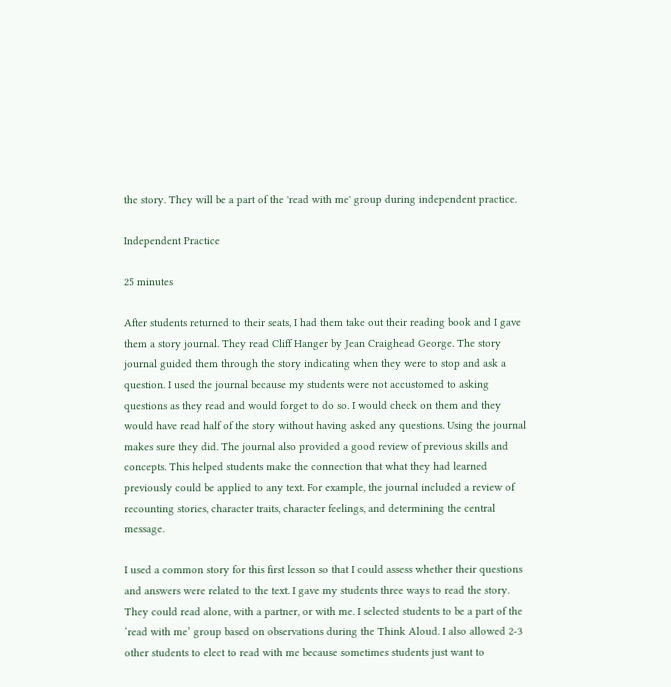the story. They will be a part of the 'read with me' group during independent practice.

Independent Practice

25 minutes

After students returned to their seats, I had them take out their reading book and I gave them a story journal. They read Cliff Hanger by Jean Craighead George. The story journal guided them through the story indicating when they were to stop and ask a question. I used the journal because my students were not accustomed to asking questions as they read and would forget to do so. I would check on them and they would have read half of the story without having asked any questions. Using the journal makes sure they did. The journal also provided a good review of previous skills and concepts. This helped students make the connection that what they had learned previously could be applied to any text. For example, the journal included a review of recounting stories, character traits, character feelings, and determining the central message.

I used a common story for this first lesson so that I could assess whether their questions and answers were related to the text. I gave my students three ways to read the story. They could read alone, with a partner, or with me. I selected students to be a part of the ‘read with me’ group based on observations during the Think Aloud. I also allowed 2-3 other students to elect to read with me because sometimes students just want to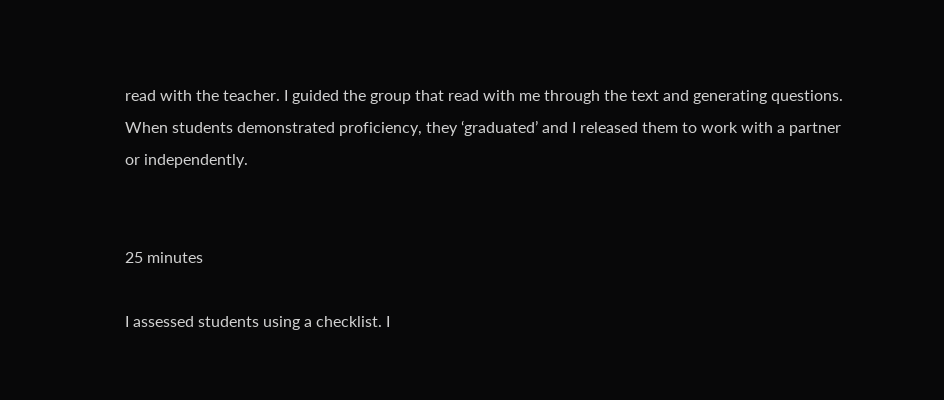read with the teacher. I guided the group that read with me through the text and generating questions. When students demonstrated proficiency, they ‘graduated’ and I released them to work with a partner or independently.


25 minutes

I assessed students using a checklist. I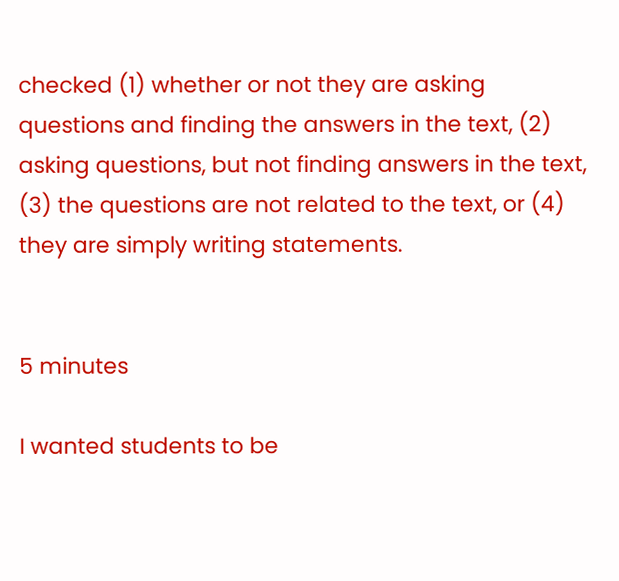checked (1) whether or not they are asking questions and finding the answers in the text, (2) asking questions, but not finding answers in the text, (3) the questions are not related to the text, or (4) they are simply writing statements.


5 minutes

I wanted students to be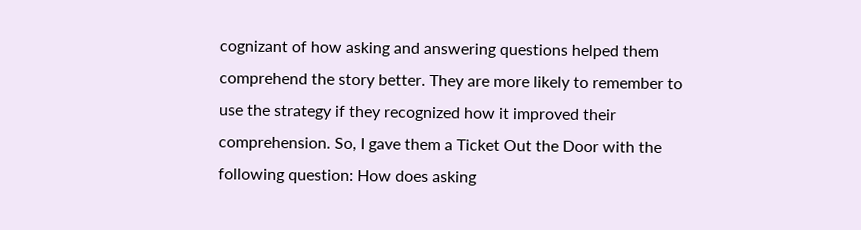cognizant of how asking and answering questions helped them comprehend the story better. They are more likely to remember to use the strategy if they recognized how it improved their comprehension. So, I gave them a Ticket Out the Door with the following question: How does asking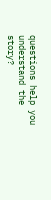questions help you understand the story?